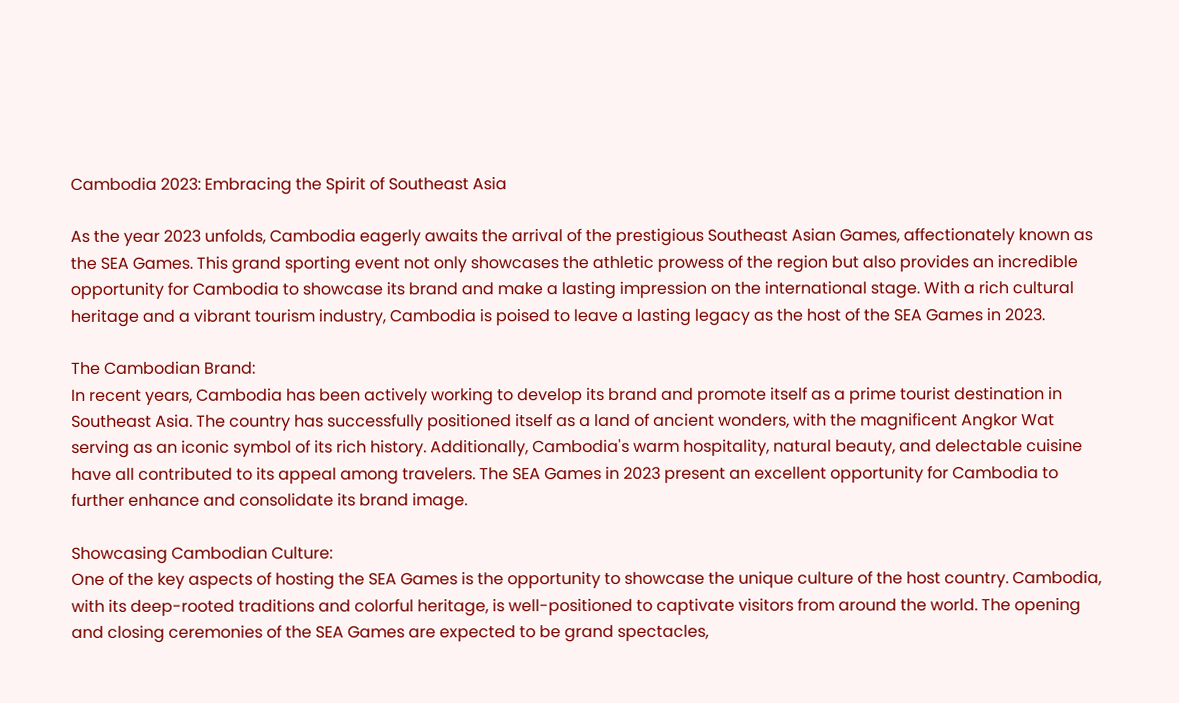Cambodia 2023: Embracing the Spirit of Southeast Asia

As the year 2023 unfolds, Cambodia eagerly awaits the arrival of the prestigious Southeast Asian Games, affectionately known as the SEA Games. This grand sporting event not only showcases the athletic prowess of the region but also provides an incredible opportunity for Cambodia to showcase its brand and make a lasting impression on the international stage. With a rich cultural heritage and a vibrant tourism industry, Cambodia is poised to leave a lasting legacy as the host of the SEA Games in 2023.

The Cambodian Brand:
In recent years, Cambodia has been actively working to develop its brand and promote itself as a prime tourist destination in Southeast Asia. The country has successfully positioned itself as a land of ancient wonders, with the magnificent Angkor Wat serving as an iconic symbol of its rich history. Additionally, Cambodia's warm hospitality, natural beauty, and delectable cuisine have all contributed to its appeal among travelers. The SEA Games in 2023 present an excellent opportunity for Cambodia to further enhance and consolidate its brand image.

Showcasing Cambodian Culture:
One of the key aspects of hosting the SEA Games is the opportunity to showcase the unique culture of the host country. Cambodia, with its deep-rooted traditions and colorful heritage, is well-positioned to captivate visitors from around the world. The opening and closing ceremonies of the SEA Games are expected to be grand spectacles,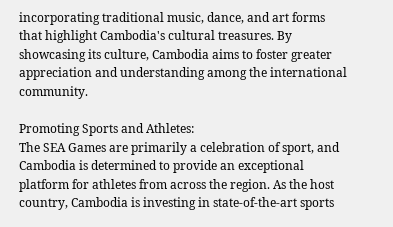incorporating traditional music, dance, and art forms that highlight Cambodia's cultural treasures. By showcasing its culture, Cambodia aims to foster greater appreciation and understanding among the international community.

Promoting Sports and Athletes:
The SEA Games are primarily a celebration of sport, and Cambodia is determined to provide an exceptional platform for athletes from across the region. As the host country, Cambodia is investing in state-of-the-art sports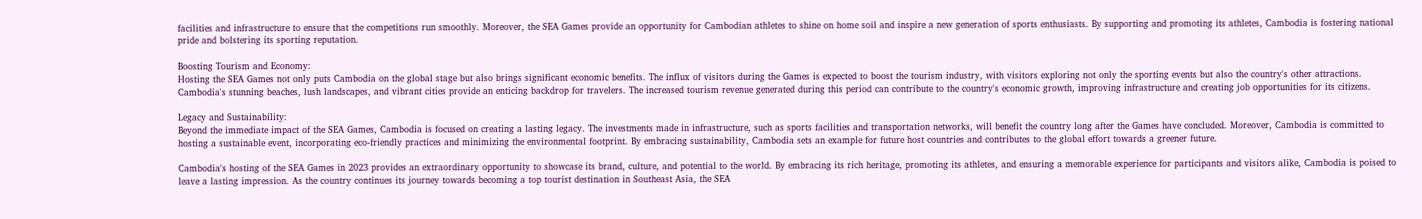facilities and infrastructure to ensure that the competitions run smoothly. Moreover, the SEA Games provide an opportunity for Cambodian athletes to shine on home soil and inspire a new generation of sports enthusiasts. By supporting and promoting its athletes, Cambodia is fostering national pride and bolstering its sporting reputation.

Boosting Tourism and Economy:
Hosting the SEA Games not only puts Cambodia on the global stage but also brings significant economic benefits. The influx of visitors during the Games is expected to boost the tourism industry, with visitors exploring not only the sporting events but also the country's other attractions. Cambodia's stunning beaches, lush landscapes, and vibrant cities provide an enticing backdrop for travelers. The increased tourism revenue generated during this period can contribute to the country's economic growth, improving infrastructure and creating job opportunities for its citizens.

Legacy and Sustainability:
Beyond the immediate impact of the SEA Games, Cambodia is focused on creating a lasting legacy. The investments made in infrastructure, such as sports facilities and transportation networks, will benefit the country long after the Games have concluded. Moreover, Cambodia is committed to hosting a sustainable event, incorporating eco-friendly practices and minimizing the environmental footprint. By embracing sustainability, Cambodia sets an example for future host countries and contributes to the global effort towards a greener future.

Cambodia's hosting of the SEA Games in 2023 provides an extraordinary opportunity to showcase its brand, culture, and potential to the world. By embracing its rich heritage, promoting its athletes, and ensuring a memorable experience for participants and visitors alike, Cambodia is poised to leave a lasting impression. As the country continues its journey towards becoming a top tourist destination in Southeast Asia, the SEA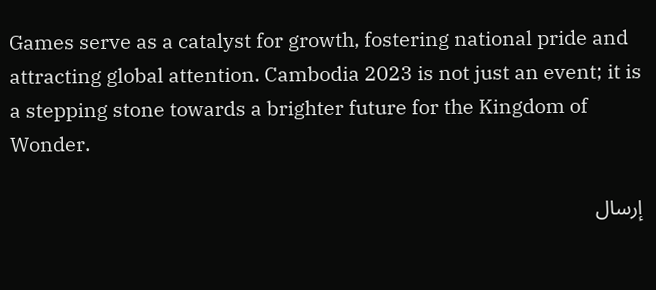Games serve as a catalyst for growth, fostering national pride and attracting global attention. Cambodia 2023 is not just an event; it is a stepping stone towards a brighter future for the Kingdom of Wonder.

إرسال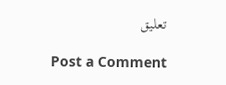تعليق

Post a Comment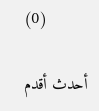(0)

أحدث أقدم